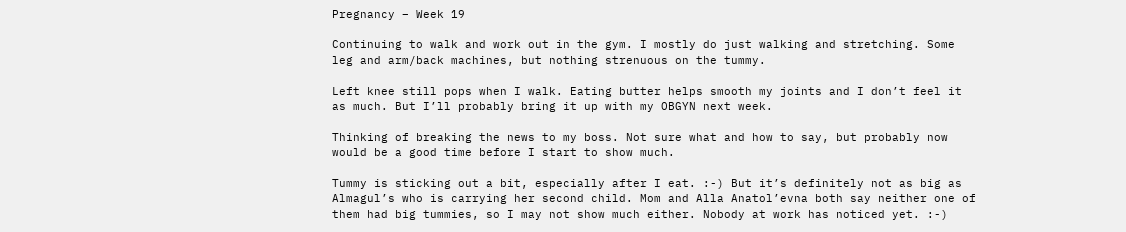Pregnancy – Week 19

Continuing to walk and work out in the gym. I mostly do just walking and stretching. Some leg and arm/back machines, but nothing strenuous on the tummy.

Left knee still pops when I walk. Eating butter helps smooth my joints and I don’t feel it as much. But I’ll probably bring it up with my OBGYN next week.

Thinking of breaking the news to my boss. Not sure what and how to say, but probably now would be a good time before I start to show much.

Tummy is sticking out a bit, especially after I eat. :-) But it’s definitely not as big as Almagul’s who is carrying her second child. Mom and Alla Anatol’evna both say neither one of them had big tummies, so I may not show much either. Nobody at work has noticed yet. :-)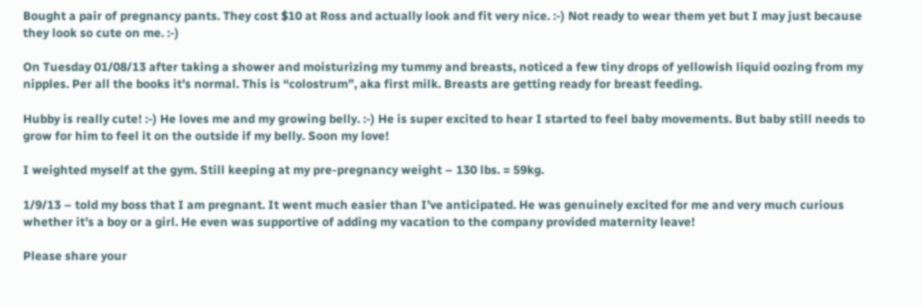Bought a pair of pregnancy pants. They cost $10 at Ross and actually look and fit very nice. :-) Not ready to wear them yet but I may just because they look so cute on me. :-)

On Tuesday 01/08/13 after taking a shower and moisturizing my tummy and breasts, noticed a few tiny drops of yellowish liquid oozing from my nipples. Per all the books it’s normal. This is “colostrum”, aka first milk. Breasts are getting ready for breast feeding.

Hubby is really cute! :-) He loves me and my growing belly. :-) He is super excited to hear I started to feel baby movements. But baby still needs to grow for him to feel it on the outside if my belly. Soon my love!

I weighted myself at the gym. Still keeping at my pre-pregnancy weight – 130 lbs. = 59kg.

1/9/13 – told my boss that I am pregnant. It went much easier than I’ve anticipated. He was genuinely excited for me and very much curious whether it’s a boy or a girl. He even was supportive of adding my vacation to the company provided maternity leave!

Please share your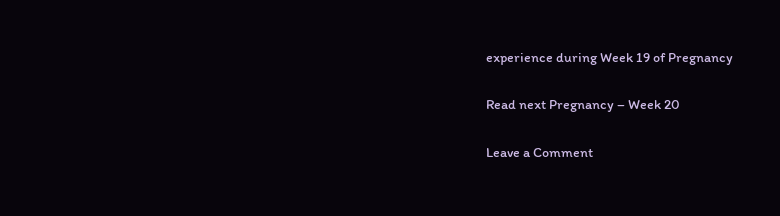experience during Week 19 of Pregnancy

Read next Pregnancy – Week 20

Leave a Comment